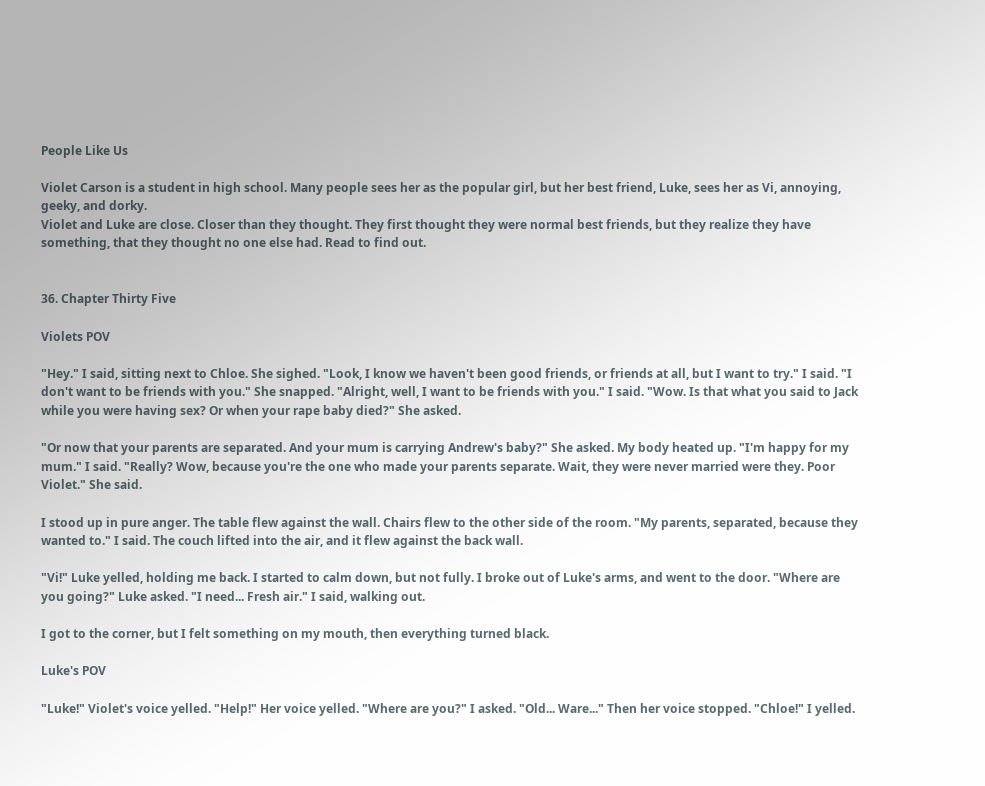People Like Us

Violet Carson is a student in high school. Many people sees her as the popular girl, but her best friend, Luke, sees her as Vi, annoying, geeky, and dorky.
Violet and Luke are close. Closer than they thought. They first thought they were normal best friends, but they realize they have something, that they thought no one else had. Read to find out.


36. Chapter Thirty Five

Violets POV

"Hey." I said, sitting next to Chloe. She sighed. "Look, I know we haven't been good friends, or friends at all, but I want to try." I said. "I don't want to be friends with you." She snapped. "Alright, well, I want to be friends with you." I said. "Wow. Is that what you said to Jack while you were having sex? Or when your rape baby died?" She asked.

"Or now that your parents are separated. And your mum is carrying Andrew's baby?" She asked. My body heated up. "I'm happy for my mum." I said. "Really? Wow, because you're the one who made your parents separate. Wait, they were never married were they. Poor Violet." She said.

I stood up in pure anger. The table flew against the wall. Chairs flew to the other side of the room. "My parents, separated, because they wanted to." I said. The couch lifted into the air, and it flew against the back wall.

"Vi!" Luke yelled, holding me back. I started to calm down, but not fully. I broke out of Luke's arms, and went to the door. "Where are you going?" Luke asked. "I need... Fresh air." I said, walking out.

I got to the corner, but I felt something on my mouth, then everything turned black.

Luke's POV

"Luke!" Violet's voice yelled. "Help!" Her voice yelled. "Where are you?" I asked. "Old... Ware..." Then her voice stopped. "Chloe!" I yelled.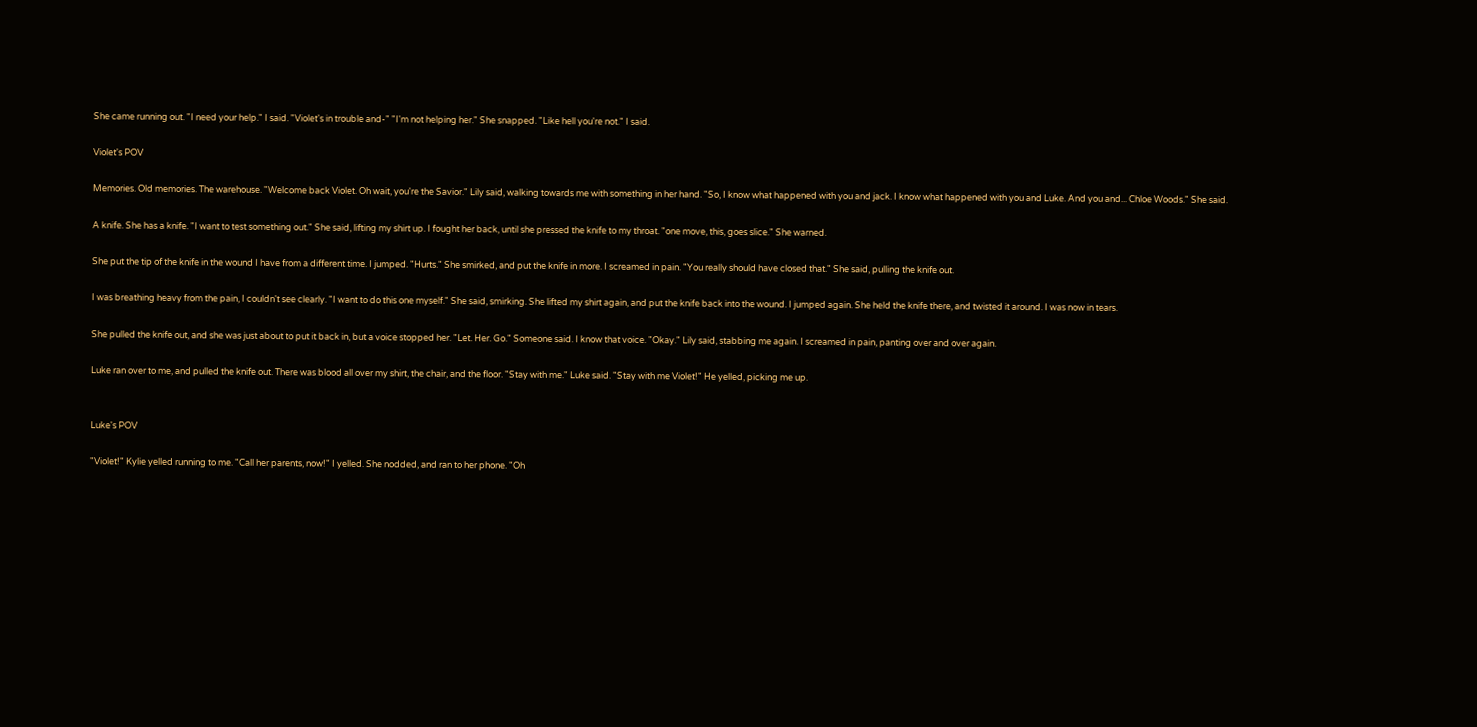She came running out. "I need your help." I said. "Violet's in trouble and-" "I'm not helping her." She snapped. "Like hell you're not." I said.

Violet's POV

Memories. Old memories. The warehouse. "Welcome back Violet. Oh wait, you're the Savior." Lily said, walking towards me with something in her hand. "So, I know what happened with you and jack. I know what happened with you and Luke. And you and... Chloe Woods." She said.

A knife. She has a knife. "I want to test something out." She said, lifting my shirt up. I fought her back, until she pressed the knife to my throat. "one move, this, goes slice." She warned.

She put the tip of the knife in the wound I have from a different time. I jumped. "Hurts." She smirked, and put the knife in more. I screamed in pain. "You really should have closed that." She said, pulling the knife out.

I was breathing heavy from the pain, I couldn't see clearly. "I want to do this one myself." She said, smirking. She lifted my shirt again, and put the knife back into the wound. I jumped again. She held the knife there, and twisted it around. I was now in tears.

She pulled the knife out, and she was just about to put it back in, but a voice stopped her. "Let. Her. Go." Someone said. I know that voice. "Okay." Lily said, stabbing me again. I screamed in pain, panting over and over again.

Luke ran over to me, and pulled the knife out. There was blood all over my shirt, the chair, and the floor. "Stay with me." Luke said. "Stay with me Violet!" He yelled, picking me up.


Luke's POV

"Violet!" Kylie yelled running to me. "Call her parents, now!" I yelled. She nodded, and ran to her phone. "Oh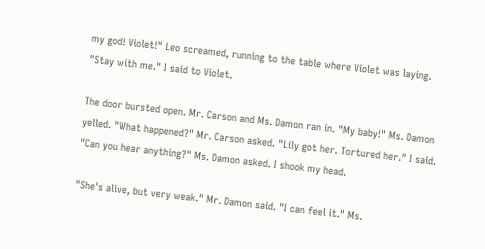my god! Violet!" Leo screamed, running to the table where Violet was laying. "Stay with me." I said to Violet.

The door bursted open. Mr. Carson and Ms. Damon ran in. "My baby!" Ms. Damon yelled. "What happened?" Mr. Carson asked. "Lily got her. Tortured her." I said. "Can you hear anything?" Ms. Damon asked. I shook my head.

"She's alive, but very weak." Mr. Damon said. "I can feel it." Ms.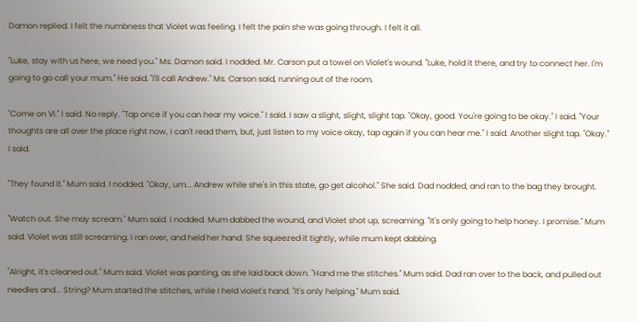Damon replied. I felt the numbness that Violet was feeling. I felt the pain she was going through. I felt it all.

"Luke, stay with us here, we need you." Ms. Damon said. I nodded. Mr. Carson put a towel on Violet's wound. "Luke, hold it there, and try to connect her. I'm going to go call your mum." He said. "I'll call Andrew." Ms. Carson said, running out of the room.

"Come on Vi." I said. No reply. "Tap once if you can hear my voice." I said. I saw a slight, slight, slight tap. "Okay, good. You're going to be okay." I said. "Your thoughts are all over the place right now, I can't read them, but, just listen to my voice okay, tap again if you can hear me." I said. Another slight tap. "Okay." I said.

"They found it." Mum said. I nodded. "Okay, um... Andrew while she's in this state, go get alcohol." She said. Dad nodded, and ran to the bag they brought.

"Watch out. She may scream." Mum said. I nodded. Mum dabbed the wound, and Violet shot up, screaming. "It's only going to help honey. I promise." Mum said. Violet was still screaming. I ran over, and held her hand. She squeezed it tightly, while mum kept dabbing.

"Alright, it's cleaned out." Mum said. Violet was panting, as she laid back down. "Hand me the stitches." Mum said. Dad ran over to the back, and pulled out needles and... String? Mum started the stitches, while I held violet's hand. "It's only helping." Mum said.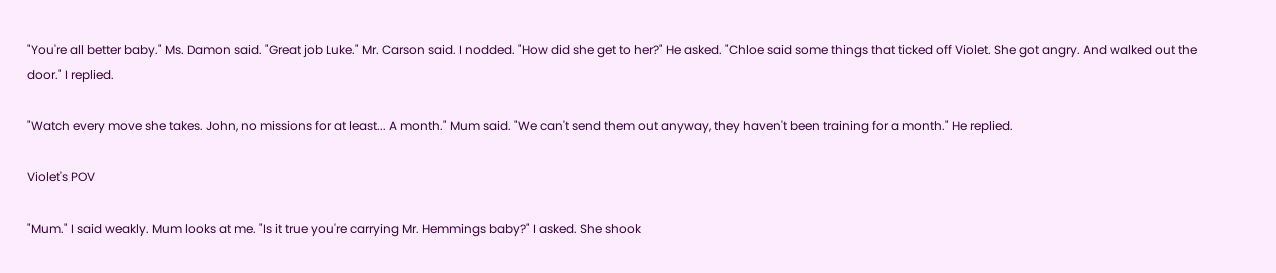"You're all better baby." Ms. Damon said. "Great job Luke." Mr. Carson said. I nodded. "How did she get to her?" He asked. "Chloe said some things that ticked off Violet. She got angry. And walked out the door." I replied.

"Watch every move she takes. John, no missions for at least... A month." Mum said. "We can't send them out anyway, they haven't been training for a month." He replied.

Violet's POV

"Mum." I said weakly. Mum looks at me. "Is it true you're carrying Mr. Hemmings baby?" I asked. She shook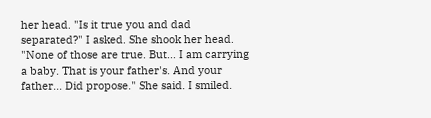her head. "Is it true you and dad separated?" I asked. She shook her head. "None of those are true. But... I am carrying a baby. That is your father's. And your father... Did propose." She said. I smiled.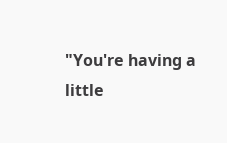"You're having a little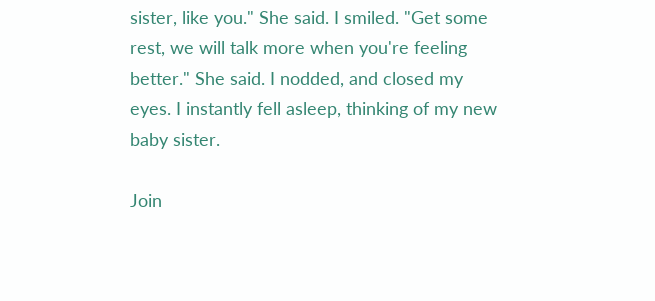sister, like you." She said. I smiled. "Get some rest, we will talk more when you're feeling better." She said. I nodded, and closed my eyes. I instantly fell asleep, thinking of my new baby sister.

Join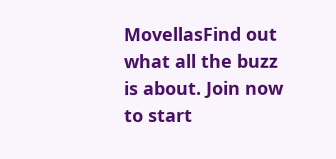MovellasFind out what all the buzz is about. Join now to start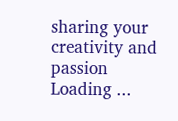sharing your creativity and passion
Loading ...